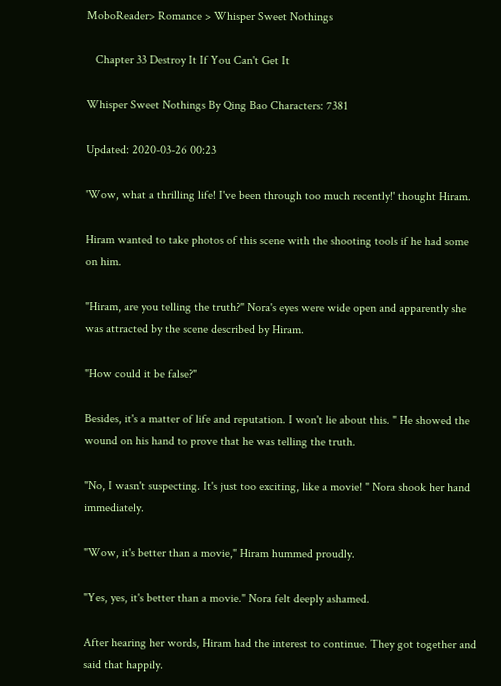MoboReader> Romance > Whisper Sweet Nothings

   Chapter 33 Destroy It If You Can't Get It

Whisper Sweet Nothings By Qing Bao Characters: 7381

Updated: 2020-03-26 00:23

'Wow, what a thrilling life! I've been through too much recently!' thought Hiram.

Hiram wanted to take photos of this scene with the shooting tools if he had some on him.

"Hiram, are you telling the truth?" Nora's eyes were wide open and apparently she was attracted by the scene described by Hiram.

"How could it be false?"

Besides, it's a matter of life and reputation. I won't lie about this. " He showed the wound on his hand to prove that he was telling the truth.

"No, I wasn't suspecting. It's just too exciting, like a movie! " Nora shook her hand immediately.

"Wow, it's better than a movie," Hiram hummed proudly.

"Yes, yes, it's better than a movie." Nora felt deeply ashamed.

After hearing her words, Hiram had the interest to continue. They got together and said that happily.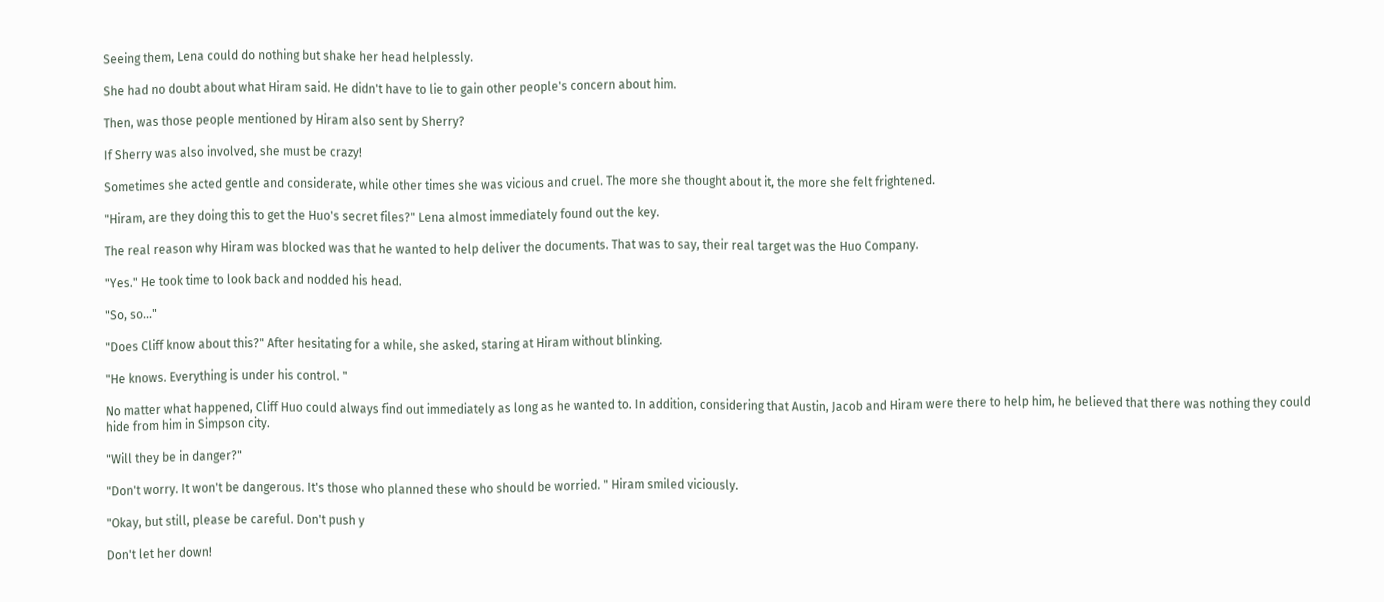Seeing them, Lena could do nothing but shake her head helplessly.

She had no doubt about what Hiram said. He didn't have to lie to gain other people's concern about him.

Then, was those people mentioned by Hiram also sent by Sherry?

If Sherry was also involved, she must be crazy!

Sometimes she acted gentle and considerate, while other times she was vicious and cruel. The more she thought about it, the more she felt frightened.

"Hiram, are they doing this to get the Huo's secret files?" Lena almost immediately found out the key.

The real reason why Hiram was blocked was that he wanted to help deliver the documents. That was to say, their real target was the Huo Company.

"Yes." He took time to look back and nodded his head.

"So, so..."

"Does Cliff know about this?" After hesitating for a while, she asked, staring at Hiram without blinking.

"He knows. Everything is under his control. "

No matter what happened, Cliff Huo could always find out immediately as long as he wanted to. In addition, considering that Austin, Jacob and Hiram were there to help him, he believed that there was nothing they could hide from him in Simpson city.

"Will they be in danger?"

"Don't worry. It won't be dangerous. It's those who planned these who should be worried. " Hiram smiled viciously.

"Okay, but still, please be careful. Don't push y

Don't let her down!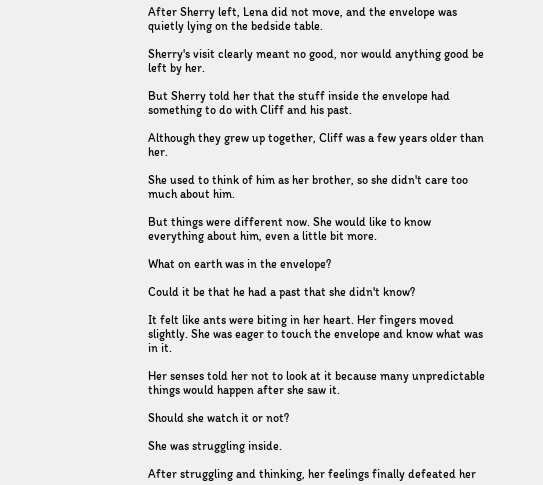After Sherry left, Lena did not move, and the envelope was quietly lying on the bedside table.

Sherry's visit clearly meant no good, nor would anything good be left by her.

But Sherry told her that the stuff inside the envelope had something to do with Cliff and his past.

Although they grew up together, Cliff was a few years older than her.

She used to think of him as her brother, so she didn't care too much about him.

But things were different now. She would like to know everything about him, even a little bit more.

What on earth was in the envelope?

Could it be that he had a past that she didn't know?

It felt like ants were biting in her heart. Her fingers moved slightly. She was eager to touch the envelope and know what was in it.

Her senses told her not to look at it because many unpredictable things would happen after she saw it.

Should she watch it or not?

She was struggling inside.

After struggling and thinking, her feelings finally defeated her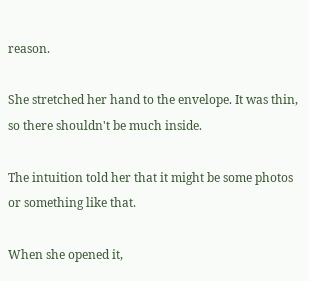reason.

She stretched her hand to the envelope. It was thin, so there shouldn't be much inside.

The intuition told her that it might be some photos or something like that.

When she opened it,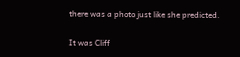there was a photo just like she predicted.

It was Cliff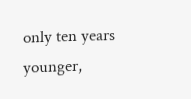only ten years younger,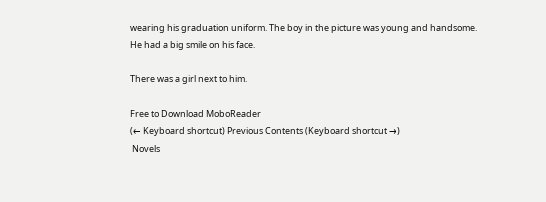wearing his graduation uniform. The boy in the picture was young and handsome. He had a big smile on his face.

There was a girl next to him.

Free to Download MoboReader
(← Keyboard shortcut) Previous Contents (Keyboard shortcut →)
 Novels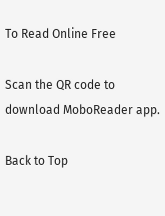To Read Online Free

Scan the QR code to download MoboReader app.

Back to Top